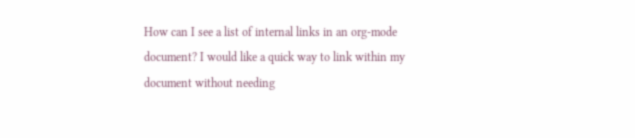How can I see a list of internal links in an org-mode document? I would like a quick way to link within my document without needing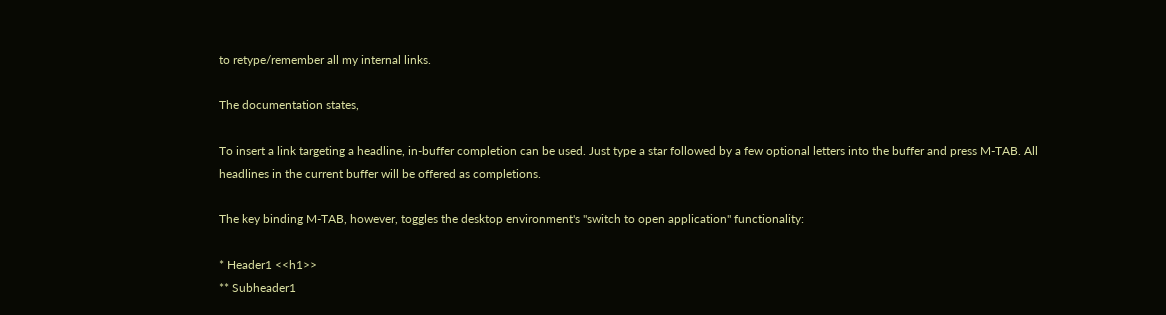to retype/remember all my internal links.

The documentation states,

To insert a link targeting a headline, in-buffer completion can be used. Just type a star followed by a few optional letters into the buffer and press M-TAB. All headlines in the current buffer will be offered as completions.

The key binding M-TAB, however, toggles the desktop environment's "switch to open application" functionality:

* Header1 <<h1>>
** Subheader1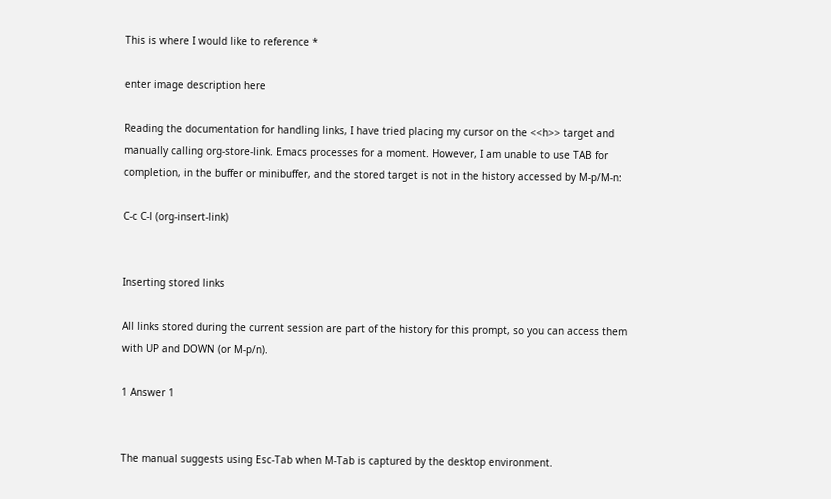This is where I would like to reference *

enter image description here

Reading the documentation for handling links, I have tried placing my cursor on the <<h>> target and manually calling org-store-link. Emacs processes for a moment. However, I am unable to use TAB for completion, in the buffer or minibuffer, and the stored target is not in the history accessed by M-p/M-n:

C-c C-l (org-insert-link)


Inserting stored links

All links stored during the current session are part of the history for this prompt, so you can access them with UP and DOWN (or M-p/n).

1 Answer 1


The manual suggests using Esc-Tab when M-Tab is captured by the desktop environment.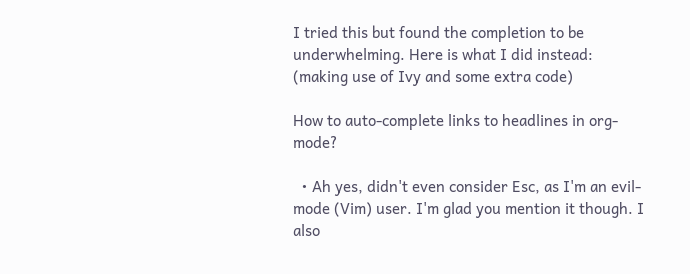I tried this but found the completion to be underwhelming. Here is what I did instead: (making use of Ivy and some extra code)

How to auto-complete links to headlines in org-mode?

  • Ah yes, didn't even consider Esc, as I'm an evil-mode (Vim) user. I'm glad you mention it though. I also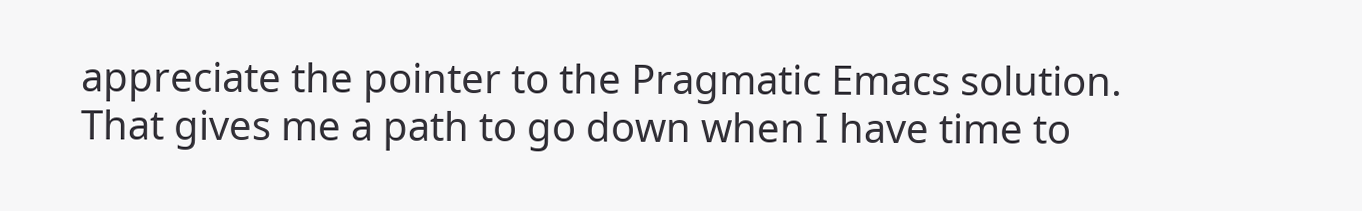appreciate the pointer to the Pragmatic Emacs solution. That gives me a path to go down when I have time to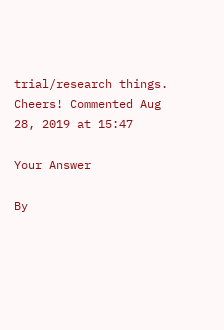trial/research things. Cheers! Commented Aug 28, 2019 at 15:47

Your Answer

By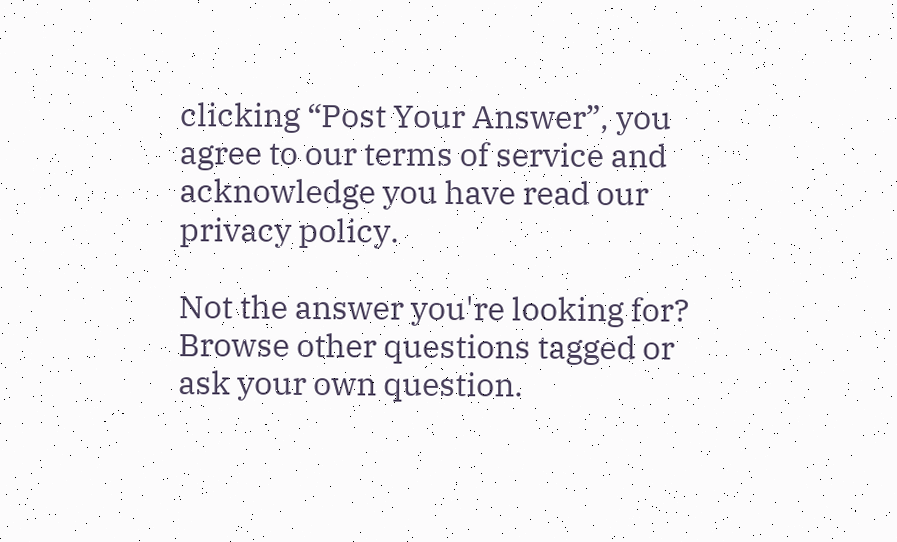clicking “Post Your Answer”, you agree to our terms of service and acknowledge you have read our privacy policy.

Not the answer you're looking for? Browse other questions tagged or ask your own question.